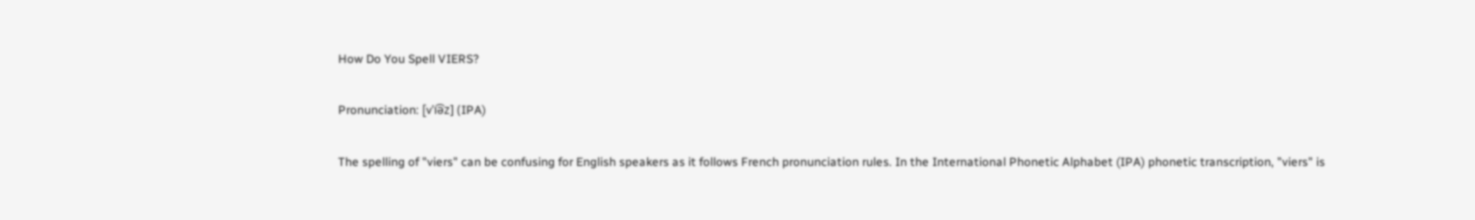How Do You Spell VIERS?

Pronunciation: [vˈi͡əz] (IPA)

The spelling of "viers" can be confusing for English speakers as it follows French pronunciation rules. In the International Phonetic Alphabet (IPA) phonetic transcription, "viers" is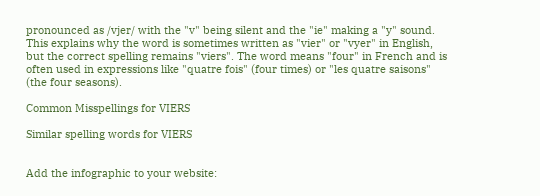pronounced as /vjer/ with the "v" being silent and the "ie" making a "y" sound. This explains why the word is sometimes written as "vier" or "vyer" in English, but the correct spelling remains "viers". The word means "four" in French and is often used in expressions like "quatre fois" (four times) or "les quatre saisons" (the four seasons).

Common Misspellings for VIERS

Similar spelling words for VIERS


Add the infographic to your website: